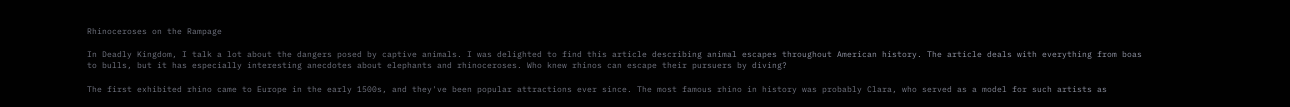Rhinoceroses on the Rampage

In Deadly Kingdom, I talk a lot about the dangers posed by captive animals. I was delighted to find this article describing animal escapes throughout American history. The article deals with everything from boas to bulls, but it has especially interesting anecdotes about elephants and rhinoceroses. Who knew rhinos can escape their pursuers by diving?

The first exhibited rhino came to Europe in the early 1500s, and they've been popular attractions ever since. The most famous rhino in history was probably Clara, who served as a model for such artists as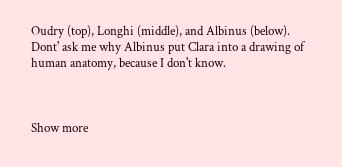Oudry (top), Longhi (middle), and Albinus (below). Dont' ask me why Albinus put Clara into a drawing of human anatomy, because I don't know.



Show more